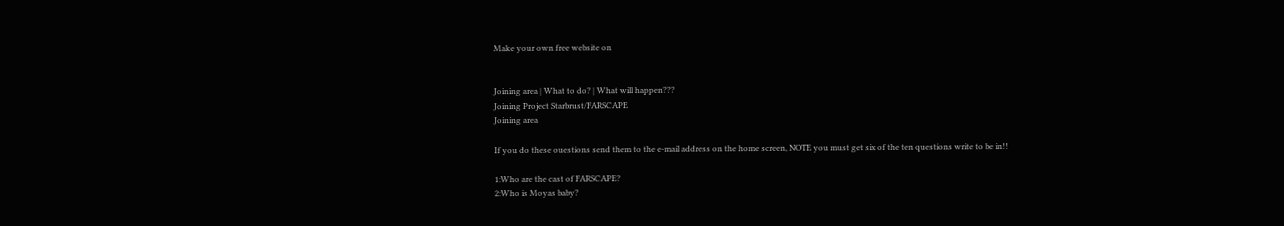Make your own free website on


Joining area | What to do? | What will happen???
Joining Project Starbrust/FARSCAPE
Joining area

If you do these ouestions send them to the e-mail address on the home screen, NOTE you must get six of the ten questions write to be in!!

1:Who are the cast of FARSCAPE?
2:Who is Moyas baby?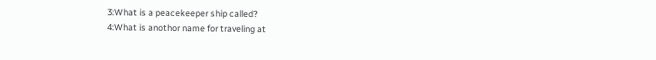3:What is a peacekeeper ship called?
4:What is anothor name for traveling at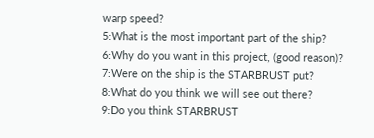warp speed?
5:What is the most important part of the ship?
6:Why do you want in this project, (good reason)?
7:Were on the ship is the STARBRUST put?
8:What do you think we will see out there?
9:Do you think STARBRUST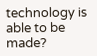technology is able to be made?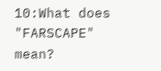10:What does "FARSCAPE" mean?